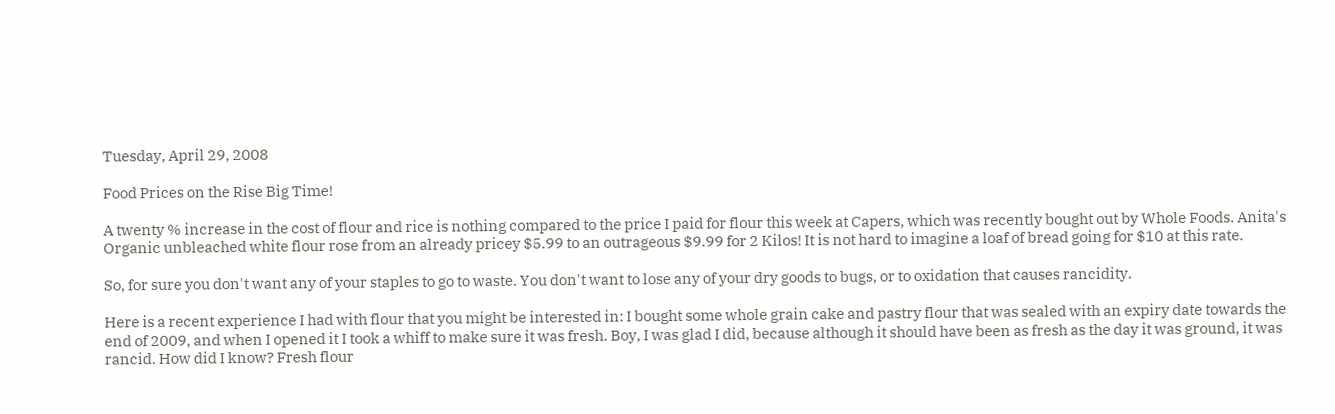Tuesday, April 29, 2008

Food Prices on the Rise Big Time!

A twenty % increase in the cost of flour and rice is nothing compared to the price I paid for flour this week at Capers, which was recently bought out by Whole Foods. Anita's Organic unbleached white flour rose from an already pricey $5.99 to an outrageous $9.99 for 2 Kilos! It is not hard to imagine a loaf of bread going for $10 at this rate.

So, for sure you don't want any of your staples to go to waste. You don't want to lose any of your dry goods to bugs, or to oxidation that causes rancidity.

Here is a recent experience I had with flour that you might be interested in: I bought some whole grain cake and pastry flour that was sealed with an expiry date towards the end of 2009, and when I opened it I took a whiff to make sure it was fresh. Boy, I was glad I did, because although it should have been as fresh as the day it was ground, it was rancid. How did I know? Fresh flour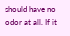should have no odor at all. If it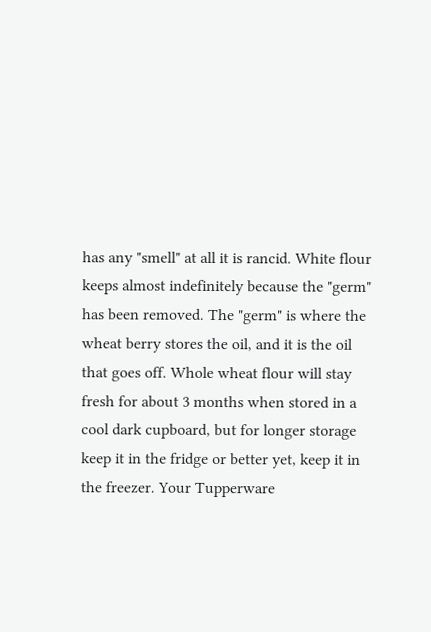has any "smell" at all it is rancid. White flour keeps almost indefinitely because the "germ" has been removed. The "germ" is where the wheat berry stores the oil, and it is the oil that goes off. Whole wheat flour will stay fresh for about 3 months when stored in a cool dark cupboard, but for longer storage keep it in the fridge or better yet, keep it in the freezer. Your Tupperware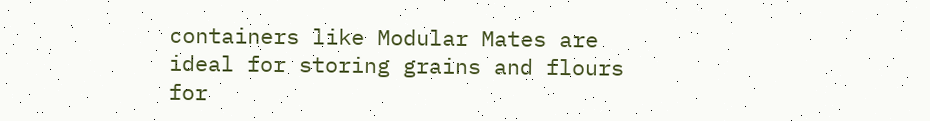containers like Modular Mates are ideal for storing grains and flours for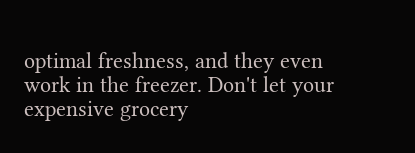optimal freshness, and they even work in the freezer. Don't let your expensive grocery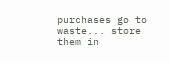purchases go to waste... store them in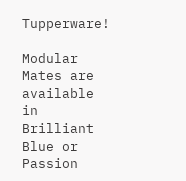Tupperware!

Modular Mates are available in Brilliant Blue or Passion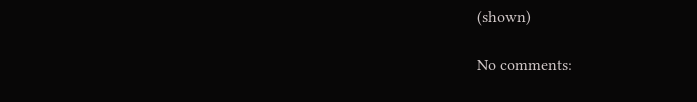(shown)

No comments: